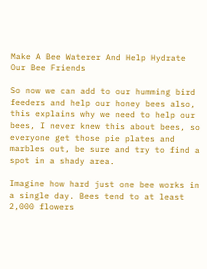Make A Bee Waterer And Help Hydrate Our Bee Friends

So now we can add to our humming bird feeders and help our honey bees also, this explains why we need to help our bees, I never knew this about bees, so everyone get those pie plates and marbles out, be sure and try to find a spot in a shady area.

Imagine how hard just one bee works in a single day. Bees tend to at least 2,000 flowers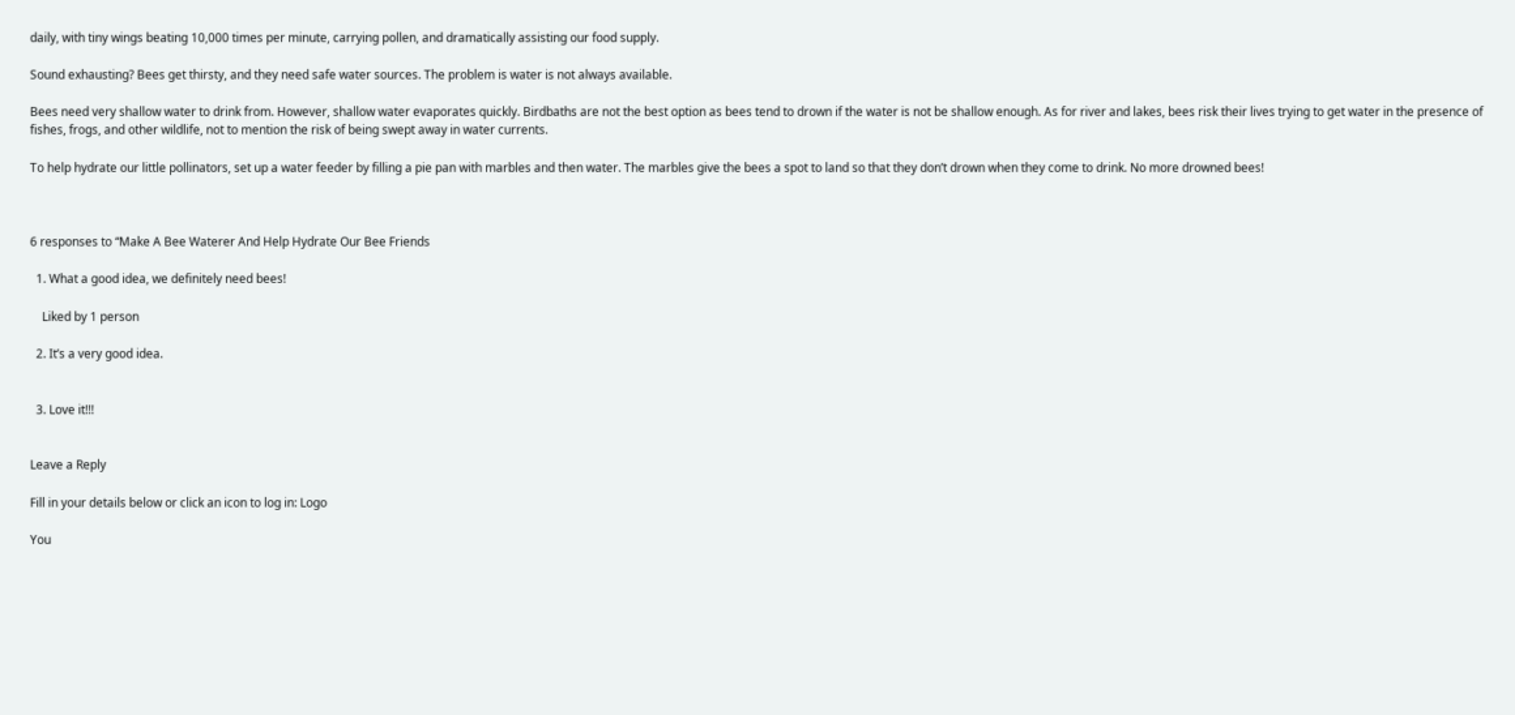daily, with tiny wings beating 10,000 times per minute, carrying pollen, and dramatically assisting our food supply.

Sound exhausting? Bees get thirsty, and they need safe water sources. The problem is water is not always available.

Bees need very shallow water to drink from. However, shallow water evaporates quickly. Birdbaths are not the best option as bees tend to drown if the water is not be shallow enough. As for river and lakes, bees risk their lives trying to get water in the presence of fishes, frogs, and other wildlife, not to mention the risk of being swept away in water currents.

To help hydrate our little pollinators, set up a water feeder by filling a pie pan with marbles and then water. The marbles give the bees a spot to land so that they don’t drown when they come to drink. No more drowned bees!



6 responses to “Make A Bee Waterer And Help Hydrate Our Bee Friends

  1. What a good idea, we definitely need bees!

    Liked by 1 person

  2. It’s a very good idea.


  3. Love it!!!


Leave a Reply

Fill in your details below or click an icon to log in: Logo

You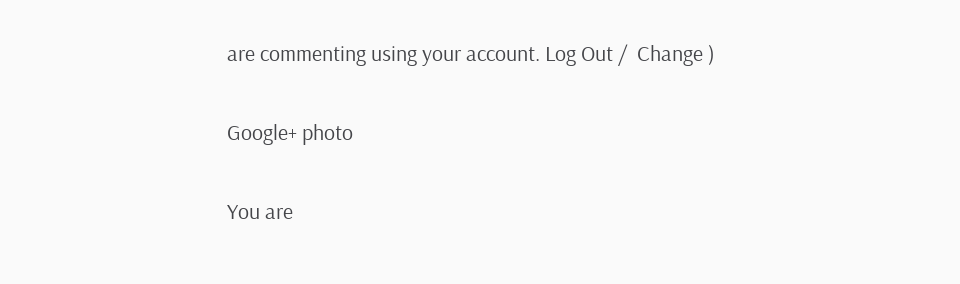are commenting using your account. Log Out /  Change )

Google+ photo

You are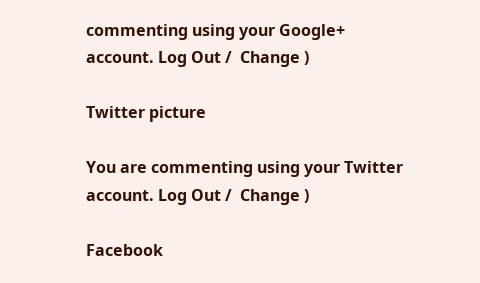commenting using your Google+ account. Log Out /  Change )

Twitter picture

You are commenting using your Twitter account. Log Out /  Change )

Facebook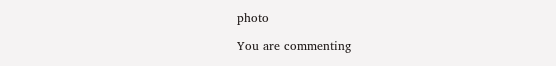photo

You are commenting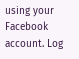using your Facebook account. Log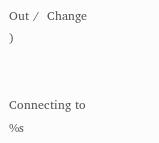Out /  Change )


Connecting to %s